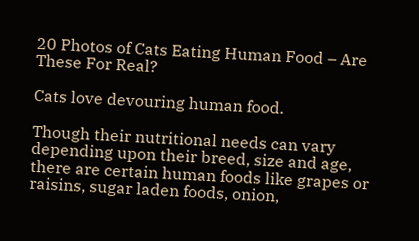20 Photos of Cats Eating Human Food – Are These For Real?

Cats love devouring human food.

Though their nutritional needs can vary depending upon their breed, size and age, there are certain human foods like grapes or raisins, sugar laden foods, onion,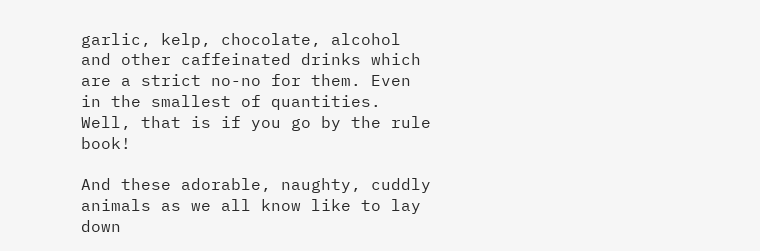garlic, kelp, chocolate, alcohol and other caffeinated drinks which are a strict no-no for them. Even in the smallest of quantities.
Well, that is if you go by the rule book!

And these adorable, naughty, cuddly animals as we all know like to lay down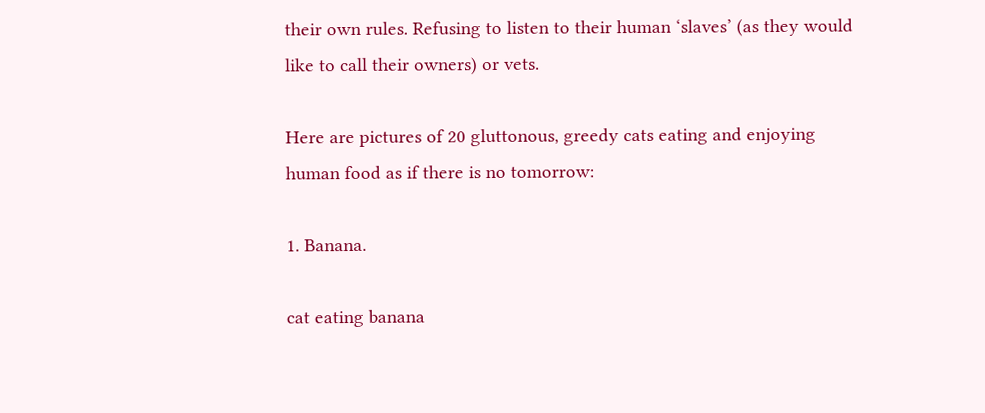their own rules. Refusing to listen to their human ‘slaves’ (as they would like to call their owners) or vets.

Here are pictures of 20 gluttonous, greedy cats eating and enjoying human food as if there is no tomorrow:

1. Banana.

cat eating banana